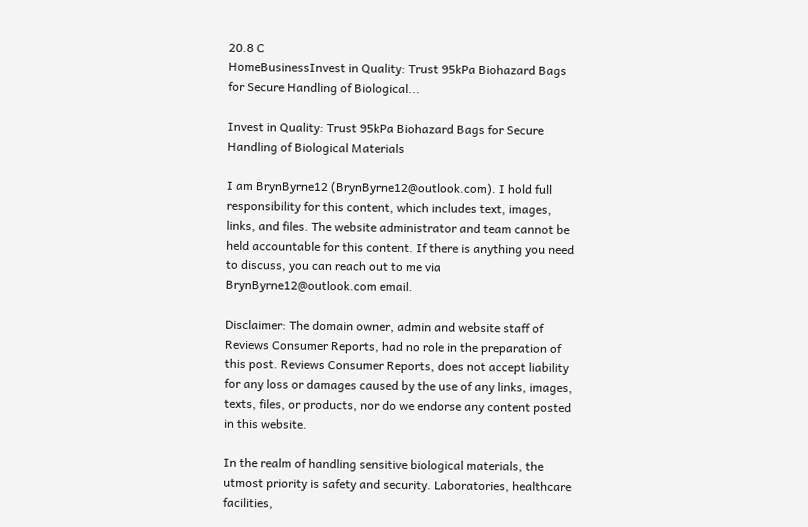20.8 C
HomeBusinessInvest in Quality: Trust 95kPa Biohazard Bags for Secure Handling of Biological...

Invest in Quality: Trust 95kPa Biohazard Bags for Secure Handling of Biological Materials

I am BrynByrne12 (BrynByrne12@outlook.com). I hold full responsibility for this content, which includes text, images, links, and files. The website administrator and team cannot be held accountable for this content. If there is anything you need to discuss, you can reach out to me via BrynByrne12@outlook.com email.

Disclaimer: The domain owner, admin and website staff of Reviews Consumer Reports, had no role in the preparation of this post. Reviews Consumer Reports, does not accept liability for any loss or damages caused by the use of any links, images, texts, files, or products, nor do we endorse any content posted in this website.

In the realm of handling sensitive biological materials, the utmost priority is safety and security. Laboratories, healthcare facilities,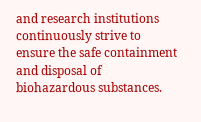and research institutions continuously strive to ensure the safe containment and disposal of biohazardous substances.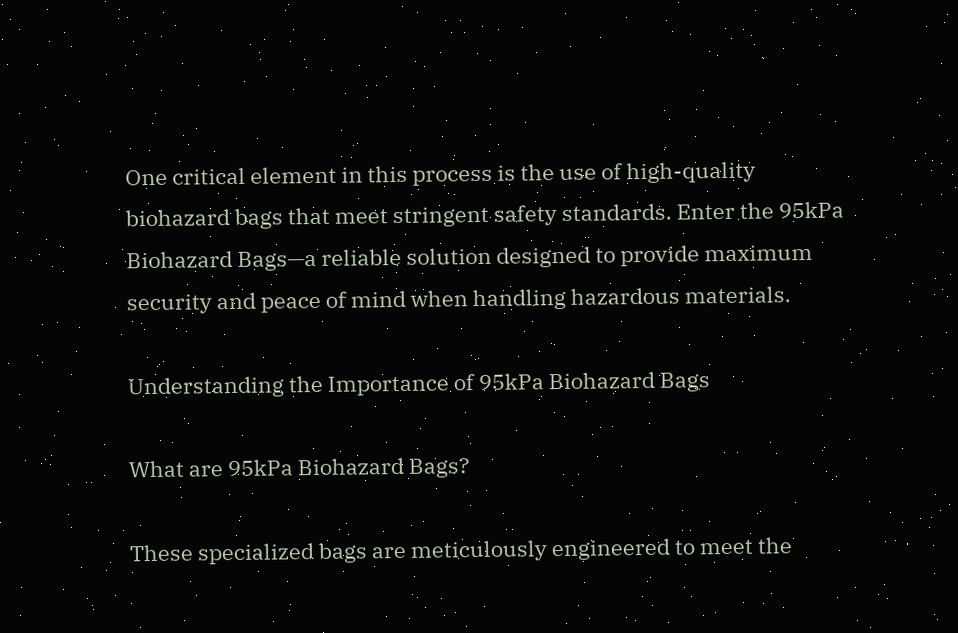One critical element in this process is the use of high-quality biohazard bags that meet stringent safety standards. Enter the 95kPa Biohazard Bags—a reliable solution designed to provide maximum security and peace of mind when handling hazardous materials.

Understanding the Importance of 95kPa Biohazard Bags

What are 95kPa Biohazard Bags?

These specialized bags are meticulously engineered to meet the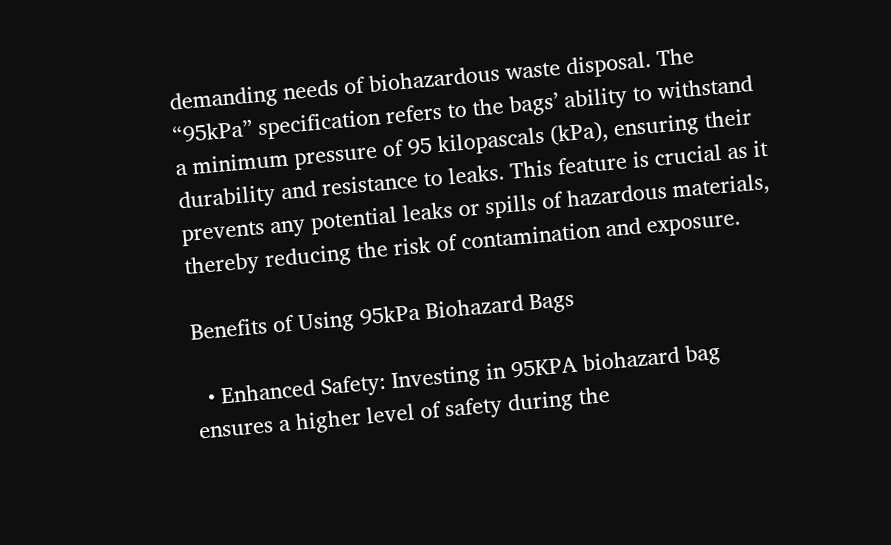demanding needs of biohazardous waste disposal. The “95kPa” specification refers to the bags’ ability to withstand a minimum pressure of 95 kilopascals (kPa), ensuring their durability and resistance to leaks. This feature is crucial as it prevents any potential leaks or spills of hazardous materials, thereby reducing the risk of contamination and exposure.

Benefits of Using 95kPa Biohazard Bags

  • Enhanced Safety: Investing in 95KPA biohazard bag ensures a higher level of safety during the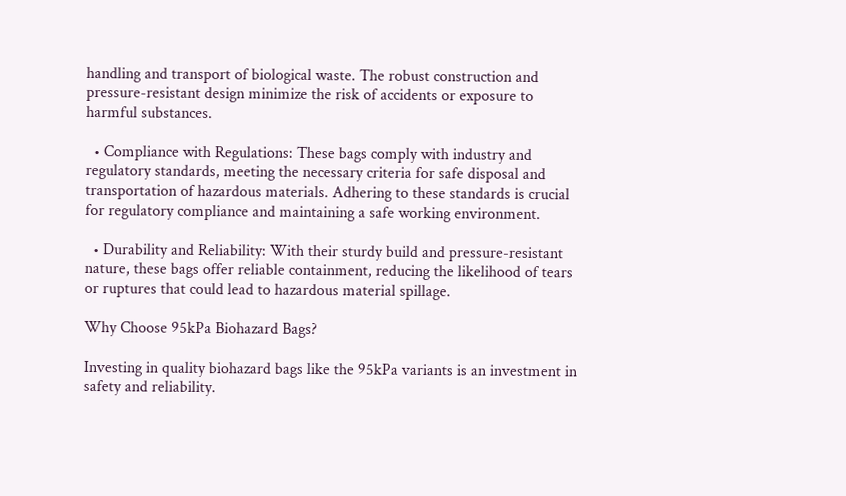handling and transport of biological waste. The robust construction and pressure-resistant design minimize the risk of accidents or exposure to harmful substances.

  • Compliance with Regulations: These bags comply with industry and regulatory standards, meeting the necessary criteria for safe disposal and transportation of hazardous materials. Adhering to these standards is crucial for regulatory compliance and maintaining a safe working environment.

  • Durability and Reliability: With their sturdy build and pressure-resistant nature, these bags offer reliable containment, reducing the likelihood of tears or ruptures that could lead to hazardous material spillage.

Why Choose 95kPa Biohazard Bags?

Investing in quality biohazard bags like the 95kPa variants is an investment in safety and reliability.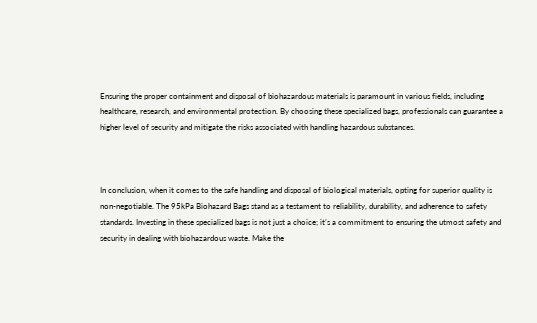Ensuring the proper containment and disposal of biohazardous materials is paramount in various fields, including healthcare, research, and environmental protection. By choosing these specialized bags, professionals can guarantee a higher level of security and mitigate the risks associated with handling hazardous substances.



In conclusion, when it comes to the safe handling and disposal of biological materials, opting for superior quality is non-negotiable. The 95kPa Biohazard Bags stand as a testament to reliability, durability, and adherence to safety standards. Investing in these specialized bags is not just a choice; it’s a commitment to ensuring the utmost safety and security in dealing with biohazardous waste. Make the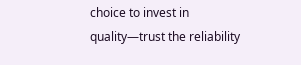choice to invest in quality—trust the reliability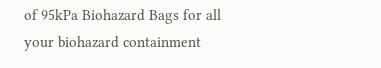of 95kPa Biohazard Bags for all your biohazard containment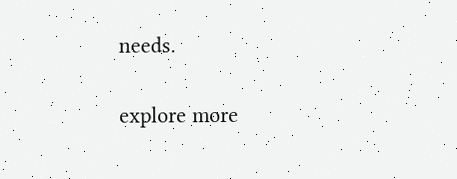needs.

explore more